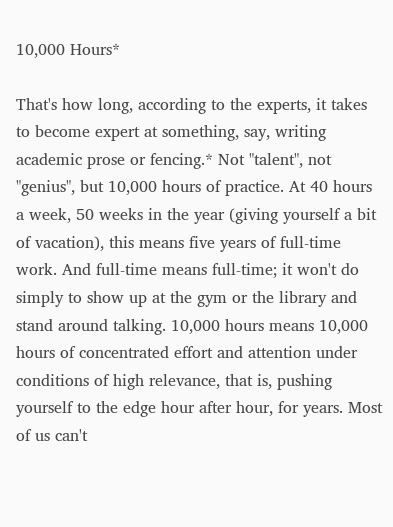10,000 Hours*

That's how long, according to the experts, it takes to become expert at something, say, writing academic prose or fencing.* Not "talent", not "genius", but 10,000 hours of practice. At 40 hours a week, 50 weeks in the year (giving yourself a bit of vacation), this means five years of full-time work. And full-time means full-time; it won't do simply to show up at the gym or the library and stand around talking. 10,000 hours means 10,000 hours of concentrated effort and attention under conditions of high relevance, that is, pushing yourself to the edge hour after hour, for years. Most of us can't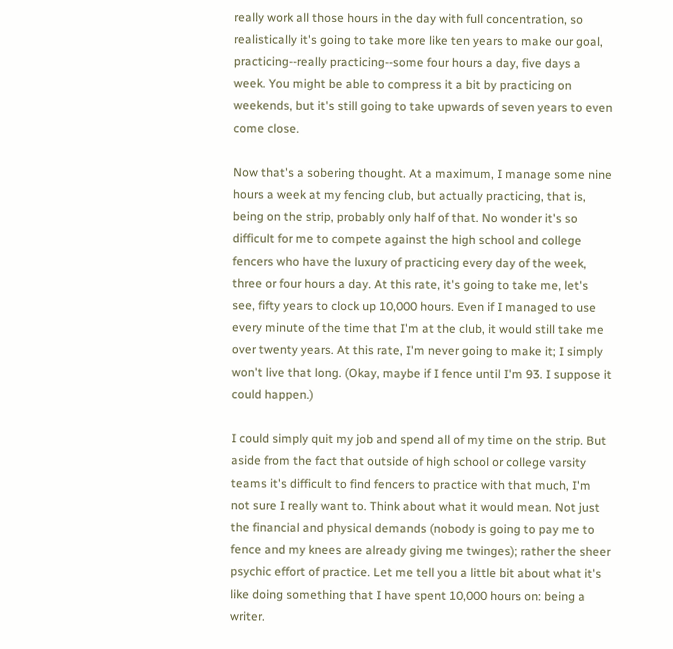really work all those hours in the day with full concentration, so realistically it's going to take more like ten years to make our goal, practicing--really practicing--some four hours a day, five days a week. You might be able to compress it a bit by practicing on weekends, but it's still going to take upwards of seven years to even come close.

Now that's a sobering thought. At a maximum, I manage some nine hours a week at my fencing club, but actually practicing, that is, being on the strip, probably only half of that. No wonder it's so difficult for me to compete against the high school and college fencers who have the luxury of practicing every day of the week, three or four hours a day. At this rate, it's going to take me, let's see, fifty years to clock up 10,000 hours. Even if I managed to use every minute of the time that I'm at the club, it would still take me over twenty years. At this rate, I'm never going to make it; I simply won't live that long. (Okay, maybe if I fence until I'm 93. I suppose it could happen.)

I could simply quit my job and spend all of my time on the strip. But aside from the fact that outside of high school or college varsity teams it's difficult to find fencers to practice with that much, I'm not sure I really want to. Think about what it would mean. Not just the financial and physical demands (nobody is going to pay me to fence and my knees are already giving me twinges); rather the sheer psychic effort of practice. Let me tell you a little bit about what it's like doing something that I have spent 10,000 hours on: being a writer.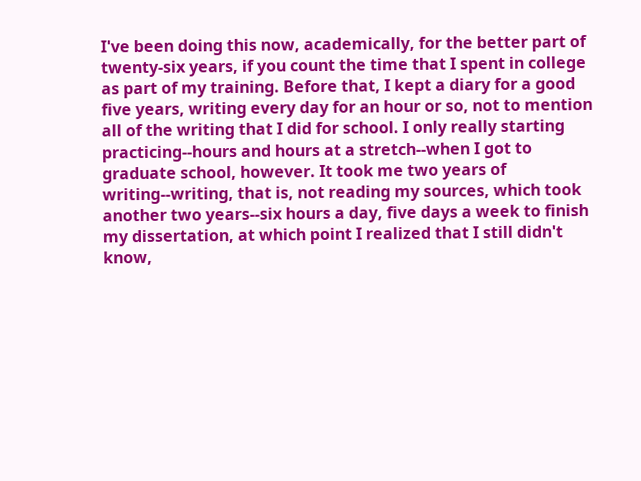I've been doing this now, academically, for the better part of twenty-six years, if you count the time that I spent in college as part of my training. Before that, I kept a diary for a good five years, writing every day for an hour or so, not to mention all of the writing that I did for school. I only really starting practicing--hours and hours at a stretch--when I got to graduate school, however. It took me two years of writing--writing, that is, not reading my sources, which took another two years--six hours a day, five days a week to finish my dissertation, at which point I realized that I still didn't know,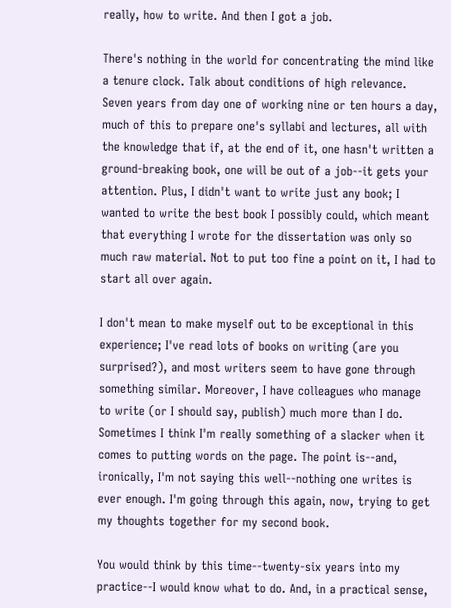really, how to write. And then I got a job.

There's nothing in the world for concentrating the mind like a tenure clock. Talk about conditions of high relevance. Seven years from day one of working nine or ten hours a day, much of this to prepare one's syllabi and lectures, all with the knowledge that if, at the end of it, one hasn't written a ground-breaking book, one will be out of a job--it gets your attention. Plus, I didn't want to write just any book; I wanted to write the best book I possibly could, which meant that everything I wrote for the dissertation was only so much raw material. Not to put too fine a point on it, I had to start all over again.

I don't mean to make myself out to be exceptional in this experience; I've read lots of books on writing (are you surprised?), and most writers seem to have gone through something similar. Moreover, I have colleagues who manage to write (or I should say, publish) much more than I do. Sometimes I think I'm really something of a slacker when it comes to putting words on the page. The point is--and, ironically, I'm not saying this well--nothing one writes is ever enough. I'm going through this again, now, trying to get my thoughts together for my second book.

You would think by this time--twenty-six years into my practice--I would know what to do. And, in a practical sense,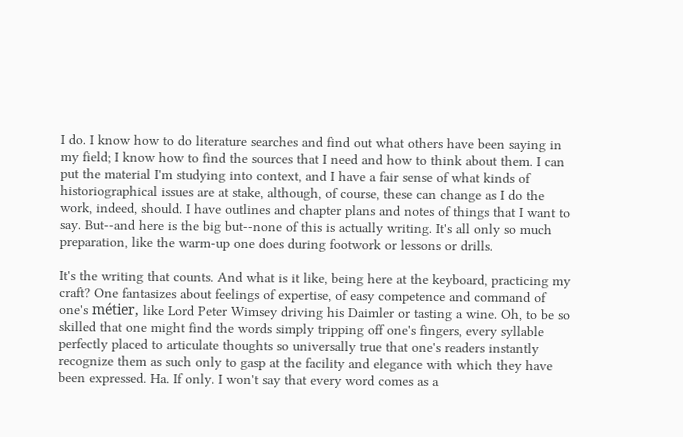I do. I know how to do literature searches and find out what others have been saying in my field; I know how to find the sources that I need and how to think about them. I can put the material I'm studying into context, and I have a fair sense of what kinds of historiographical issues are at stake, although, of course, these can change as I do the work, indeed, should. I have outlines and chapter plans and notes of things that I want to say. But--and here is the big but--none of this is actually writing. It's all only so much preparation, like the warm-up one does during footwork or lessons or drills.

It's the writing that counts. And what is it like, being here at the keyboard, practicing my craft? One fantasizes about feelings of expertise, of easy competence and command of one's métier, like Lord Peter Wimsey driving his Daimler or tasting a wine. Oh, to be so skilled that one might find the words simply tripping off one's fingers, every syllable perfectly placed to articulate thoughts so universally true that one's readers instantly recognize them as such only to gasp at the facility and elegance with which they have been expressed. Ha. If only. I won't say that every word comes as a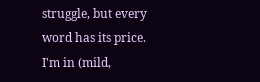struggle, but every word has its price. I'm in (mild,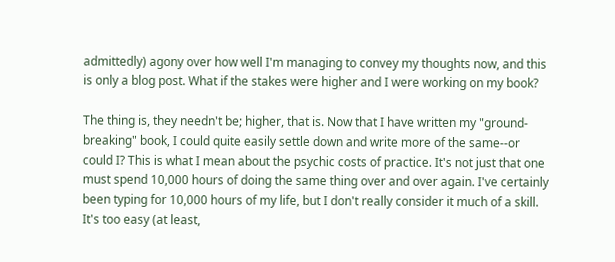admittedly) agony over how well I'm managing to convey my thoughts now, and this is only a blog post. What if the stakes were higher and I were working on my book?

The thing is, they needn't be; higher, that is. Now that I have written my "ground-breaking" book, I could quite easily settle down and write more of the same--or could I? This is what I mean about the psychic costs of practice. It's not just that one must spend 10,000 hours of doing the same thing over and over again. I've certainly been typing for 10,000 hours of my life, but I don't really consider it much of a skill. It's too easy (at least,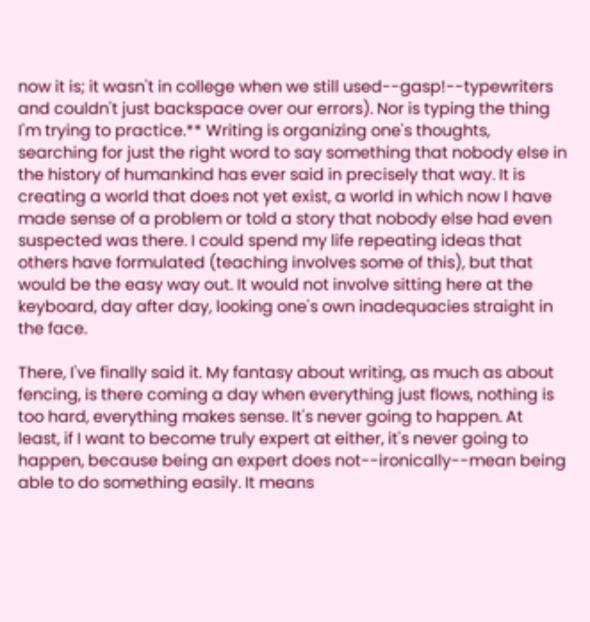now it is; it wasn't in college when we still used--gasp!--typewriters and couldn't just backspace over our errors). Nor is typing the thing I'm trying to practice.** Writing is organizing one's thoughts, searching for just the right word to say something that nobody else in the history of humankind has ever said in precisely that way. It is creating a world that does not yet exist, a world in which now I have made sense of a problem or told a story that nobody else had even suspected was there. I could spend my life repeating ideas that others have formulated (teaching involves some of this), but that would be the easy way out. It would not involve sitting here at the keyboard, day after day, looking one's own inadequacies straight in the face.

There, I've finally said it. My fantasy about writing, as much as about fencing, is there coming a day when everything just flows, nothing is too hard, everything makes sense. It's never going to happen. At least, if I want to become truly expert at either, it's never going to happen, because being an expert does not--ironically--mean being able to do something easily. It means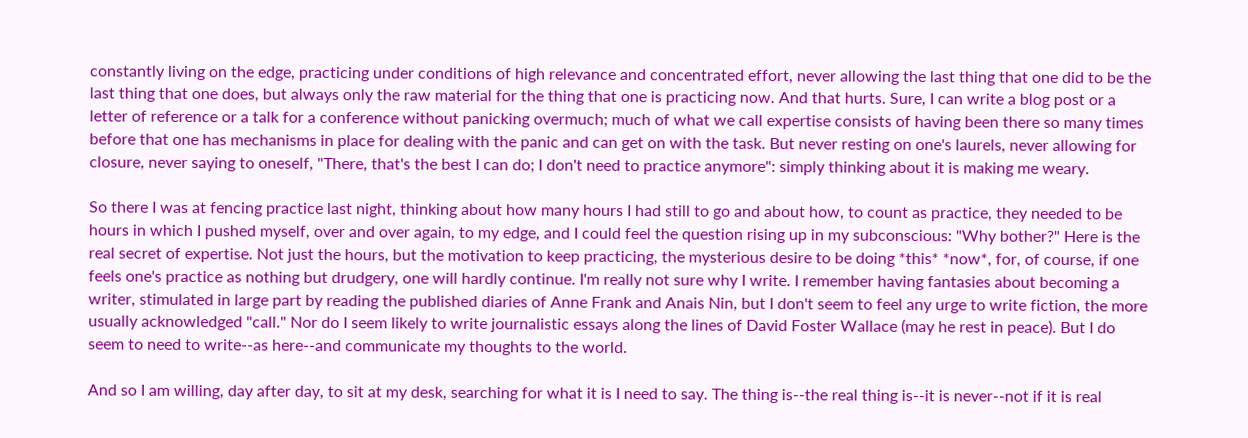constantly living on the edge, practicing under conditions of high relevance and concentrated effort, never allowing the last thing that one did to be the last thing that one does, but always only the raw material for the thing that one is practicing now. And that hurts. Sure, I can write a blog post or a letter of reference or a talk for a conference without panicking overmuch; much of what we call expertise consists of having been there so many times before that one has mechanisms in place for dealing with the panic and can get on with the task. But never resting on one's laurels, never allowing for closure, never saying to oneself, "There, that's the best I can do; I don't need to practice anymore": simply thinking about it is making me weary.

So there I was at fencing practice last night, thinking about how many hours I had still to go and about how, to count as practice, they needed to be hours in which I pushed myself, over and over again, to my edge, and I could feel the question rising up in my subconscious: "Why bother?" Here is the real secret of expertise. Not just the hours, but the motivation to keep practicing, the mysterious desire to be doing *this* *now*, for, of course, if one feels one's practice as nothing but drudgery, one will hardly continue. I'm really not sure why I write. I remember having fantasies about becoming a writer, stimulated in large part by reading the published diaries of Anne Frank and Anais Nin, but I don't seem to feel any urge to write fiction, the more usually acknowledged "call." Nor do I seem likely to write journalistic essays along the lines of David Foster Wallace (may he rest in peace). But I do seem to need to write--as here--and communicate my thoughts to the world.

And so I am willing, day after day, to sit at my desk, searching for what it is I need to say. The thing is--the real thing is--it is never--not if it is real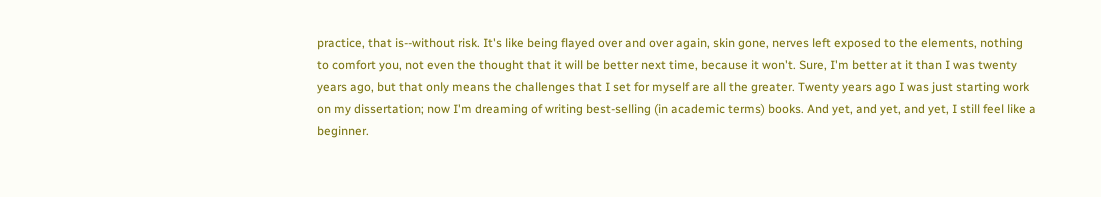practice, that is--without risk. It's like being flayed over and over again, skin gone, nerves left exposed to the elements, nothing to comfort you, not even the thought that it will be better next time, because it won't. Sure, I'm better at it than I was twenty years ago, but that only means the challenges that I set for myself are all the greater. Twenty years ago I was just starting work on my dissertation; now I'm dreaming of writing best-selling (in academic terms) books. And yet, and yet, and yet, I still feel like a beginner.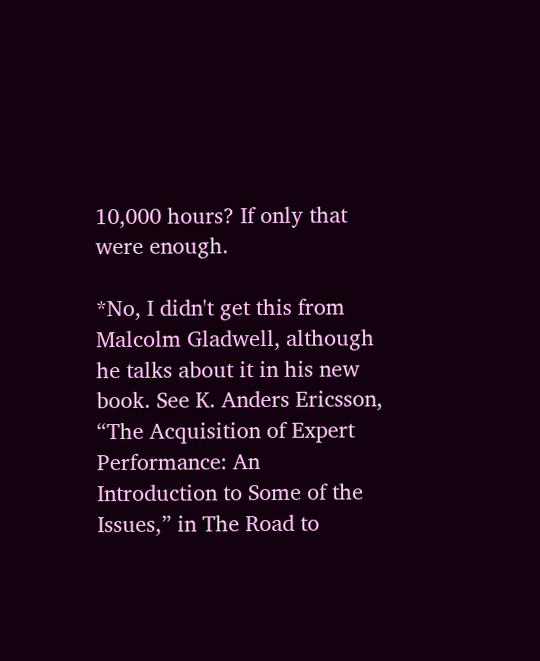10,000 hours? If only that were enough.

*No, I didn't get this from Malcolm Gladwell, although he talks about it in his new book. See K. Anders Ericsson, “The Acquisition of Expert Performance: An Introduction to Some of the Issues,” in The Road to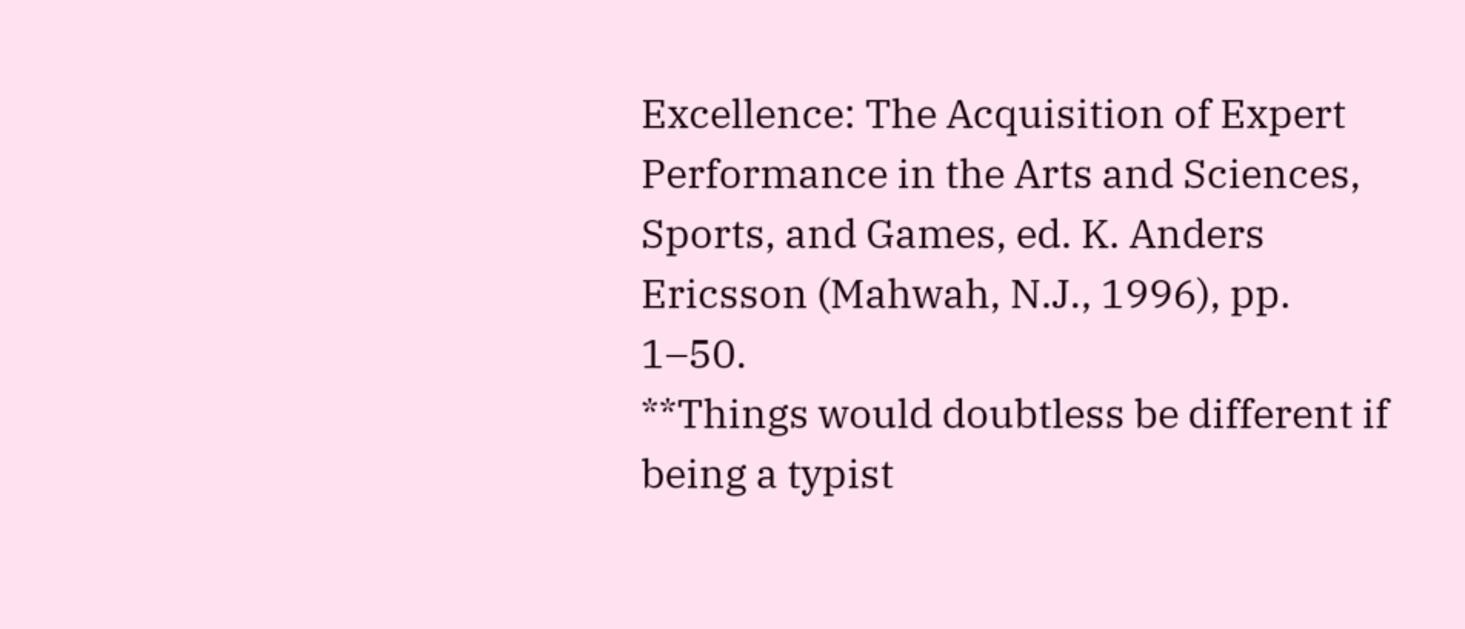Excellence: The Acquisition of Expert Performance in the Arts and Sciences, Sports, and Games, ed. K. Anders Ericsson (Mahwah, N.J., 1996), pp. 1–50.
**Things would doubtless be different if being a typist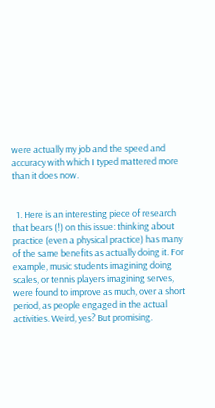were actually my job and the speed and accuracy with which I typed mattered more than it does now.


  1. Here is an interesting piece of research that bears (!) on this issue: thinking about practice (even a physical practice) has many of the same benefits as actually doing it. For example, music students imagining doing scales, or tennis players imagining serves, were found to improve as much, over a short period, as people engaged in the actual activities. Weird, yes? But promising.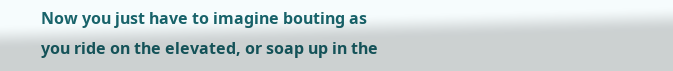Now you just have to imagine bouting as you ride on the elevated, or soap up in the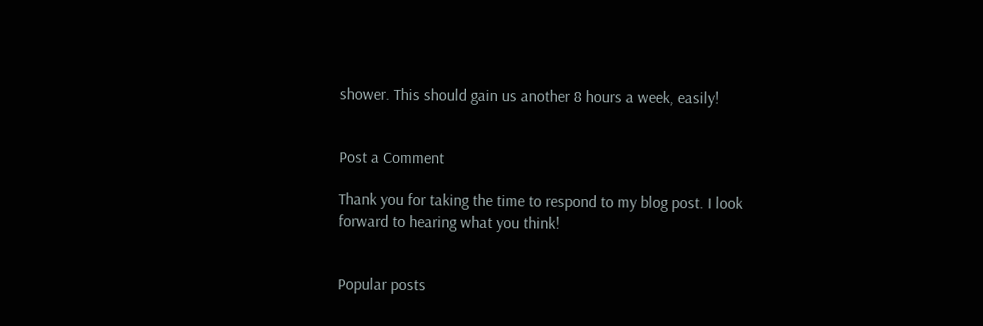shower. This should gain us another 8 hours a week, easily!


Post a Comment

Thank you for taking the time to respond to my blog post. I look forward to hearing what you think!


Popular posts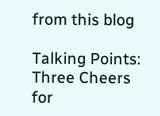from this blog

Talking Points: Three Cheers for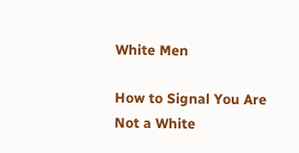White Men

How to Signal You Are Not a White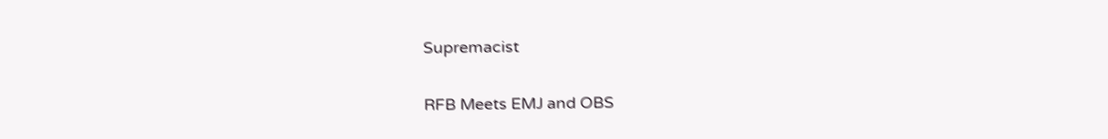Supremacist

RFB Meets EMJ and OBS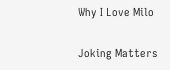Why I Love Milo

Joking Matters